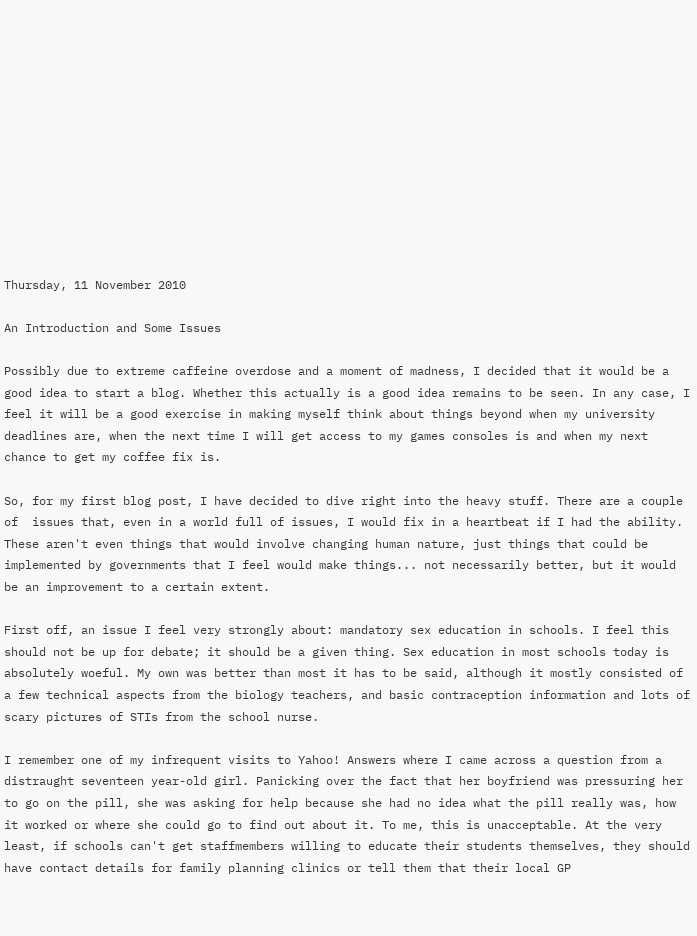Thursday, 11 November 2010

An Introduction and Some Issues

Possibly due to extreme caffeine overdose and a moment of madness, I decided that it would be a good idea to start a blog. Whether this actually is a good idea remains to be seen. In any case, I feel it will be a good exercise in making myself think about things beyond when my university deadlines are, when the next time I will get access to my games consoles is and when my next chance to get my coffee fix is.

So, for my first blog post, I have decided to dive right into the heavy stuff. There are a couple of  issues that, even in a world full of issues, I would fix in a heartbeat if I had the ability. These aren't even things that would involve changing human nature, just things that could be implemented by governments that I feel would make things... not necessarily better, but it would be an improvement to a certain extent.

First off, an issue I feel very strongly about: mandatory sex education in schools. I feel this should not be up for debate; it should be a given thing. Sex education in most schools today is absolutely woeful. My own was better than most it has to be said, although it mostly consisted of a few technical aspects from the biology teachers, and basic contraception information and lots of scary pictures of STIs from the school nurse.

I remember one of my infrequent visits to Yahoo! Answers where I came across a question from a distraught seventeen year-old girl. Panicking over the fact that her boyfriend was pressuring her to go on the pill, she was asking for help because she had no idea what the pill really was, how it worked or where she could go to find out about it. To me, this is unacceptable. At the very least, if schools can't get staffmembers willing to educate their students themselves, they should have contact details for family planning clinics or tell them that their local GP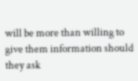will be more than willing to give them information should they ask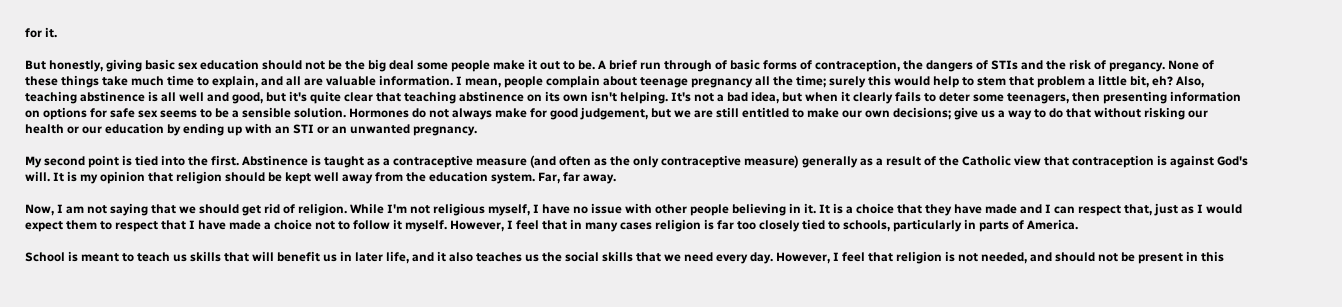for it.

But honestly, giving basic sex education should not be the big deal some people make it out to be. A brief run through of basic forms of contraception, the dangers of STIs and the risk of pregancy. None of these things take much time to explain, and all are valuable information. I mean, people complain about teenage pregnancy all the time; surely this would help to stem that problem a little bit, eh? Also, teaching abstinence is all well and good, but it's quite clear that teaching abstinence on its own isn't helping. It's not a bad idea, but when it clearly fails to deter some teenagers, then presenting information on options for safe sex seems to be a sensible solution. Hormones do not always make for good judgement, but we are still entitled to make our own decisions; give us a way to do that without risking our health or our education by ending up with an STI or an unwanted pregnancy.

My second point is tied into the first. Abstinence is taught as a contraceptive measure (and often as the only contraceptive measure) generally as a result of the Catholic view that contraception is against God's will. It is my opinion that religion should be kept well away from the education system. Far, far away.

Now, I am not saying that we should get rid of religion. While I'm not religious myself, I have no issue with other people believing in it. It is a choice that they have made and I can respect that, just as I would expect them to respect that I have made a choice not to follow it myself. However, I feel that in many cases religion is far too closely tied to schools, particularly in parts of America.

School is meant to teach us skills that will benefit us in later life, and it also teaches us the social skills that we need every day. However, I feel that religion is not needed, and should not be present in this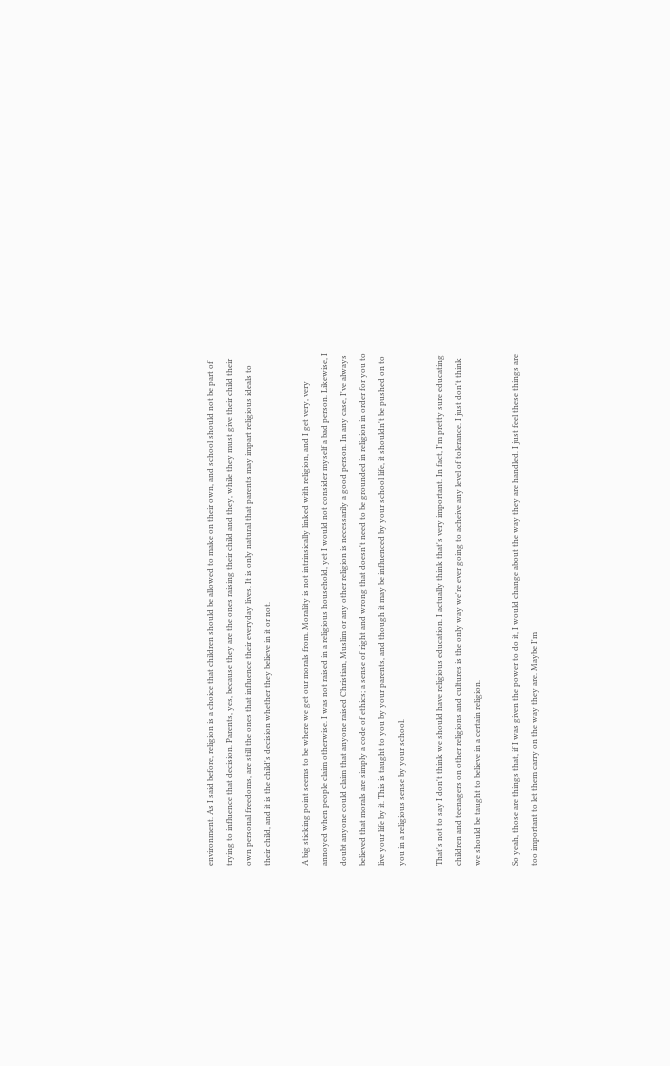environment. As I said before, religion is a choice that children should be allowed to make on their own, and school should not be part of trying to influence that decision. Parents, yes, because they are the ones raising their child and they, while they must give their child their own personal freedoms, are still the ones that influence their everyday lives. It is only natural that parents may impart religious ideals to their child, and it is the child's decision whether they believe in it or not.

A big sticking point seems to be where we get our morals from. Morality is not intrinsically linked with religion, and I get very, very annoyed when people claim otherwise. I was not raised in a religious household, yet I would not consider myself a bad person. Likewise, I doubt anyone could claim that anyone raised Christian, Muslim or any other religion is necessarily a good person. In any case, I've always believed that morals are simply a code of ethics; a sense of right and wrong that doesn't need to be grounded in religion in order for you to live your life by it. This is taught to you by your parents, and though it may be influenced by your school life, it shouldn't be pushed on to you in a religious sense by your school.

That's not to say I don't think we should have religious education. I actually think that's very important. In fact, I'm pretty sure educating children and teenagers on other religions and cultures is the only way we're ever going to acheive any level of tolerance. I just don't think we should be taught to believe in a certain religion.

So yeah, those are things that, if I was given the power to do it, I would change about the way they are handled. I just feel these things are too important to let them carry on the way they are. Maybe I'm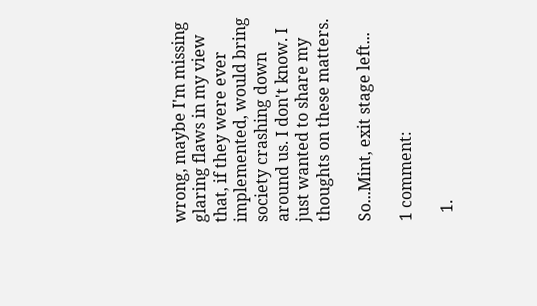wrong, maybe I'm missing glaring flaws in my view that, if they were ever implemented, would bring society crashing down around us. I don't know. I just wanted to share my thoughts on these matters.

So...Mint, exit stage left...

1 comment:

  1.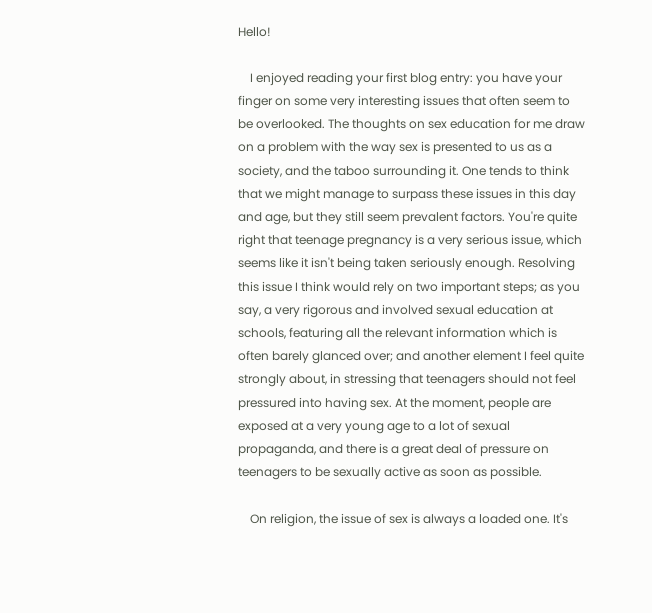Hello!

    I enjoyed reading your first blog entry: you have your finger on some very interesting issues that often seem to be overlooked. The thoughts on sex education for me draw on a problem with the way sex is presented to us as a society, and the taboo surrounding it. One tends to think that we might manage to surpass these issues in this day and age, but they still seem prevalent factors. You're quite right that teenage pregnancy is a very serious issue, which seems like it isn't being taken seriously enough. Resolving this issue I think would rely on two important steps; as you say, a very rigorous and involved sexual education at schools, featuring all the relevant information which is often barely glanced over; and another element I feel quite strongly about, in stressing that teenagers should not feel pressured into having sex. At the moment, people are exposed at a very young age to a lot of sexual propaganda, and there is a great deal of pressure on teenagers to be sexually active as soon as possible.

    On religion, the issue of sex is always a loaded one. It's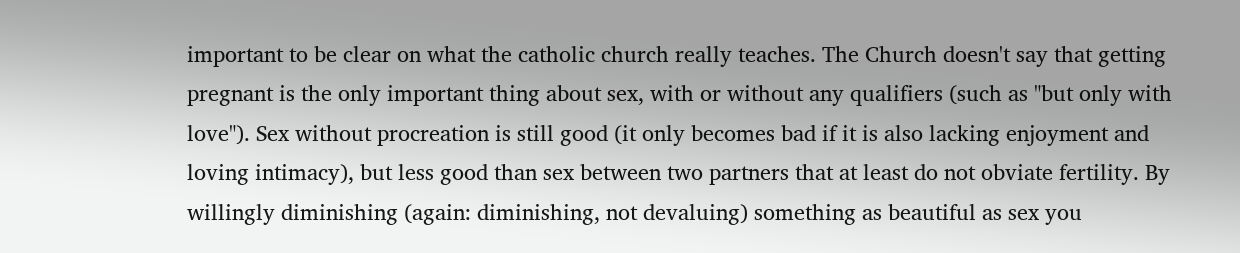important to be clear on what the catholic church really teaches. The Church doesn't say that getting pregnant is the only important thing about sex, with or without any qualifiers (such as "but only with love"). Sex without procreation is still good (it only becomes bad if it is also lacking enjoyment and loving intimacy), but less good than sex between two partners that at least do not obviate fertility. By willingly diminishing (again: diminishing, not devaluing) something as beautiful as sex you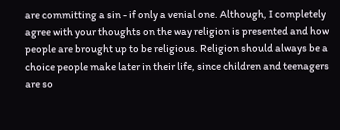are committing a sin - if only a venial one. Although, I completely agree with your thoughts on the way religion is presented and how people are brought up to be religious. Religion should always be a choice people make later in their life, since children and teenagers are so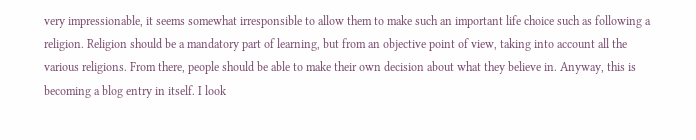very impressionable, it seems somewhat irresponsible to allow them to make such an important life choice such as following a religion. Religion should be a mandatory part of learning, but from an objective point of view, taking into account all the various religions. From there, people should be able to make their own decision about what they believe in. Anyway, this is becoming a blog entry in itself. I look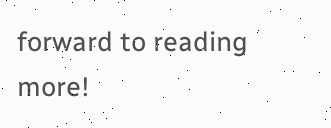forward to reading more!